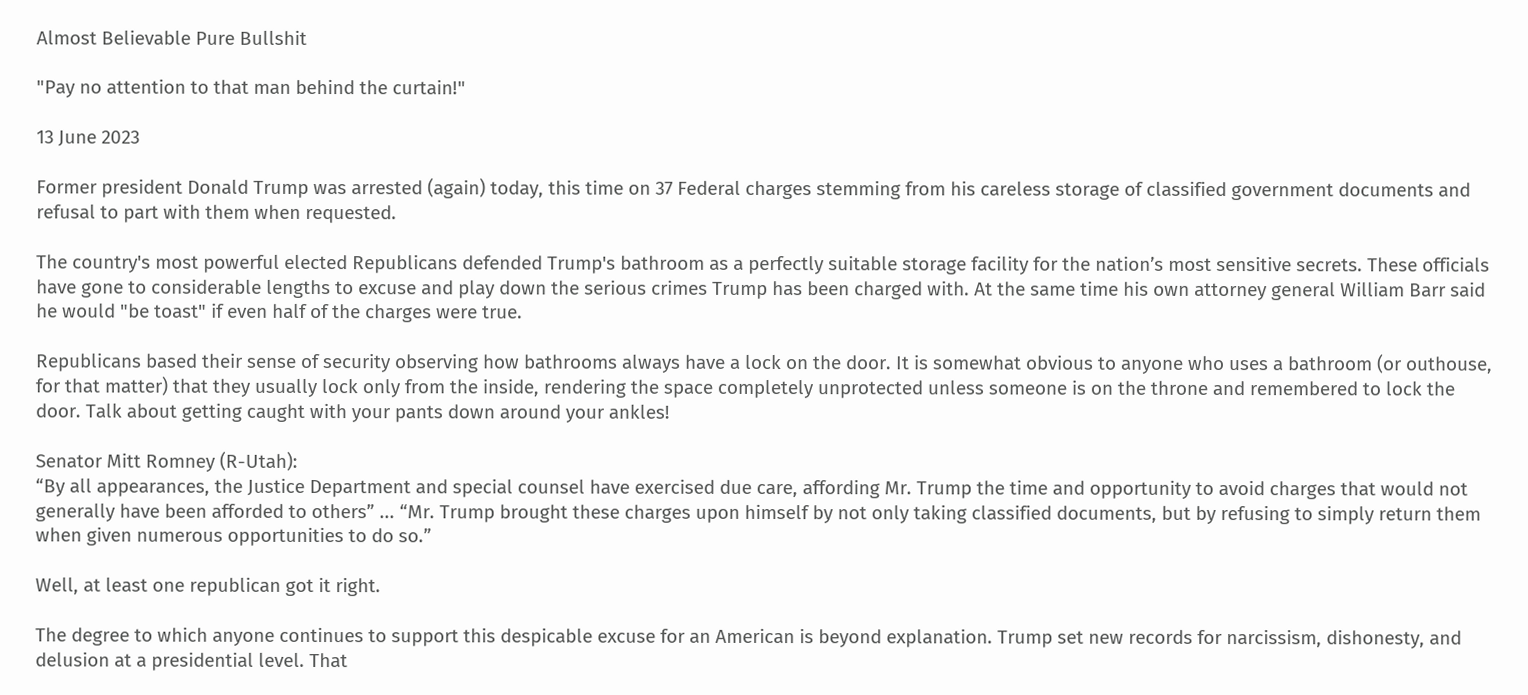Almost Believable Pure Bullshit

"Pay no attention to that man behind the curtain!"

13 June 2023

Former president Donald Trump was arrested (again) today, this time on 37 Federal charges stemming from his careless storage of classified government documents and refusal to part with them when requested.

The country's most powerful elected Republicans defended Trump's bathroom as a perfectly suitable storage facility for the nation’s most sensitive secrets. These officials have gone to considerable lengths to excuse and play down the serious crimes Trump has been charged with. At the same time his own attorney general William Barr said he would "be toast" if even half of the charges were true.

Republicans based their sense of security observing how bathrooms always have a lock on the door. It is somewhat obvious to anyone who uses a bathroom (or outhouse, for that matter) that they usually lock only from the inside, rendering the space completely unprotected unless someone is on the throne and remembered to lock the door. Talk about getting caught with your pants down around your ankles!

Senator Mitt Romney (R-Utah):
“By all appearances, the Justice Department and special counsel have exercised due care, affording Mr. Trump the time and opportunity to avoid charges that would not generally have been afforded to others” ... “Mr. Trump brought these charges upon himself by not only taking classified documents, but by refusing to simply return them when given numerous opportunities to do so.”

Well, at least one republican got it right.

The degree to which anyone continues to support this despicable excuse for an American is beyond explanation. Trump set new records for narcissism, dishonesty, and delusion at a presidential level. That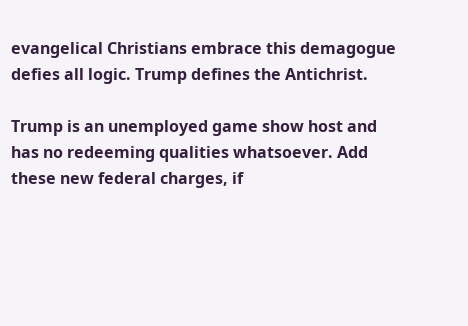evangelical Christians embrace this demagogue defies all logic. Trump defines the Antichrist.

Trump is an unemployed game show host and has no redeeming qualities whatsoever. Add these new federal charges, if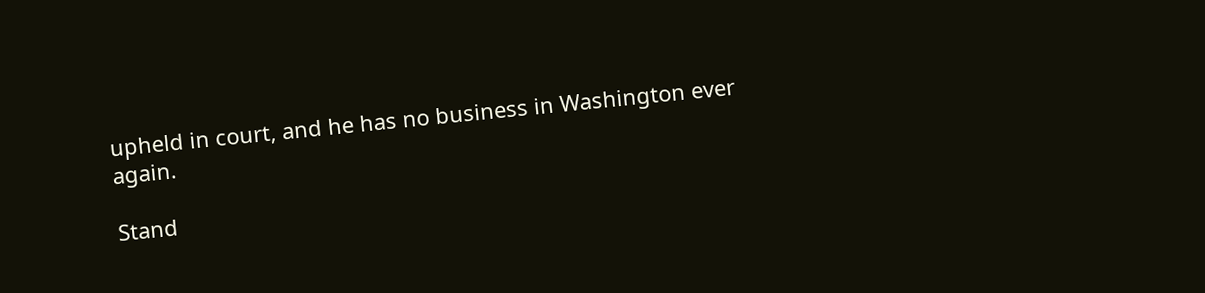upheld in court, and he has no business in Washington ever again.

Stand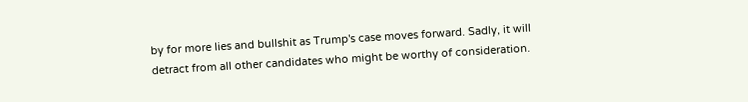by for more lies and bullshit as Trump's case moves forward. Sadly, it will detract from all other candidates who might be worthy of consideration.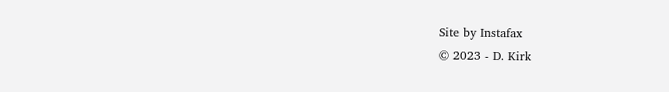Site by Instafax
© 2023 - D. Kirk